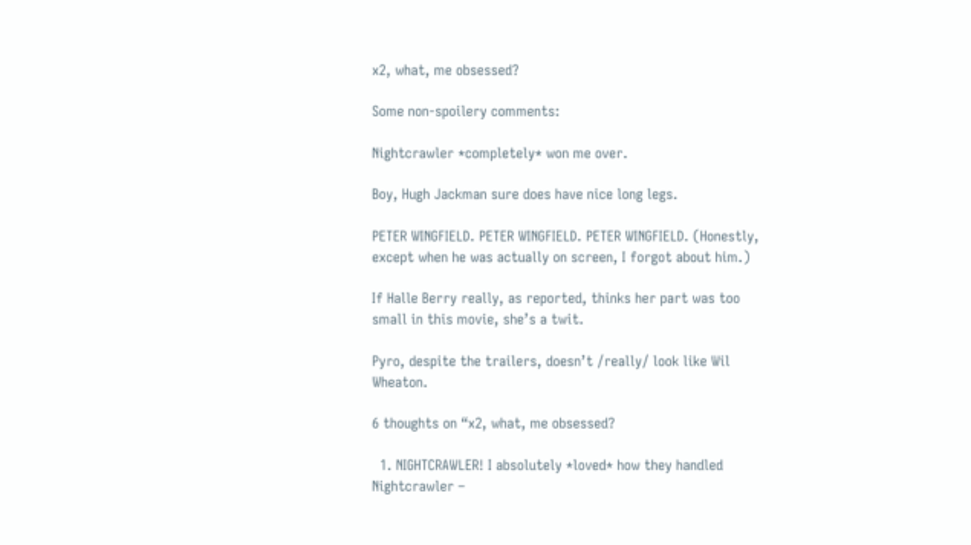x2, what, me obsessed?

Some non-spoilery comments:

Nightcrawler *completely* won me over.

Boy, Hugh Jackman sure does have nice long legs.

PETER WINGFIELD. PETER WINGFIELD. PETER WINGFIELD. (Honestly, except when he was actually on screen, I forgot about him.)

If Halle Berry really, as reported, thinks her part was too small in this movie, she’s a twit.

Pyro, despite the trailers, doesn’t /really/ look like Wil Wheaton.

6 thoughts on “x2, what, me obsessed?

  1. NIGHTCRAWLER! I absolutely *loved* how they handled Nightcrawler –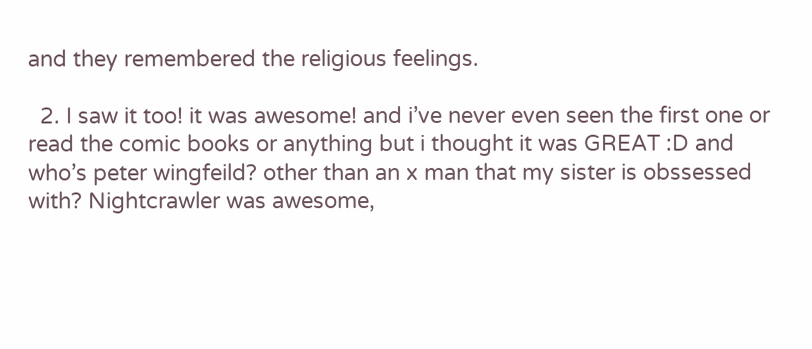and they remembered the religious feelings.

  2. I saw it too! it was awesome! and i’ve never even seen the first one or read the comic books or anything but i thought it was GREAT :D and who’s peter wingfeild? other than an x man that my sister is obssessed with? Nightcrawler was awesome,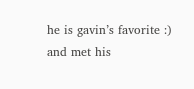he is gavin’s favorite :) and met his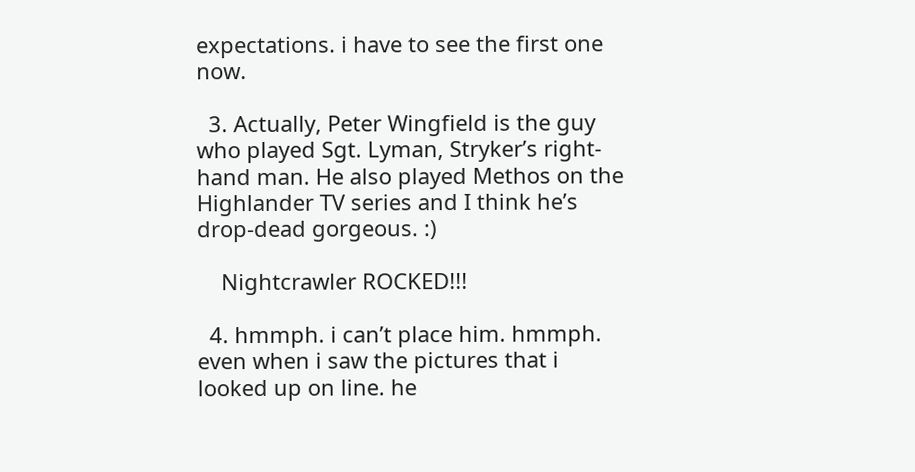expectations. i have to see the first one now.

  3. Actually, Peter Wingfield is the guy who played Sgt. Lyman, Stryker’s right-hand man. He also played Methos on the Highlander TV series and I think he’s drop-dead gorgeous. :)

    Nightcrawler ROCKED!!!

  4. hmmph. i can’t place him. hmmph. even when i saw the pictures that i looked up on line. he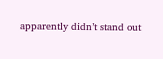apparently didn’t stand out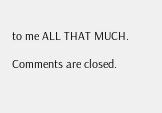to me ALL THAT MUCH.

Comments are closed.